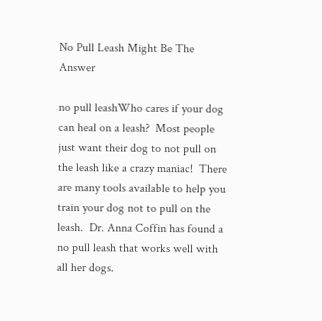No Pull Leash Might Be The Answer

no pull leashWho cares if your dog can heal on a leash?  Most people just want their dog to not pull on the leash like a crazy maniac!  There are many tools available to help you train your dog not to pull on the leash.  Dr. Anna Coffin has found a no pull leash that works well with all her dogs.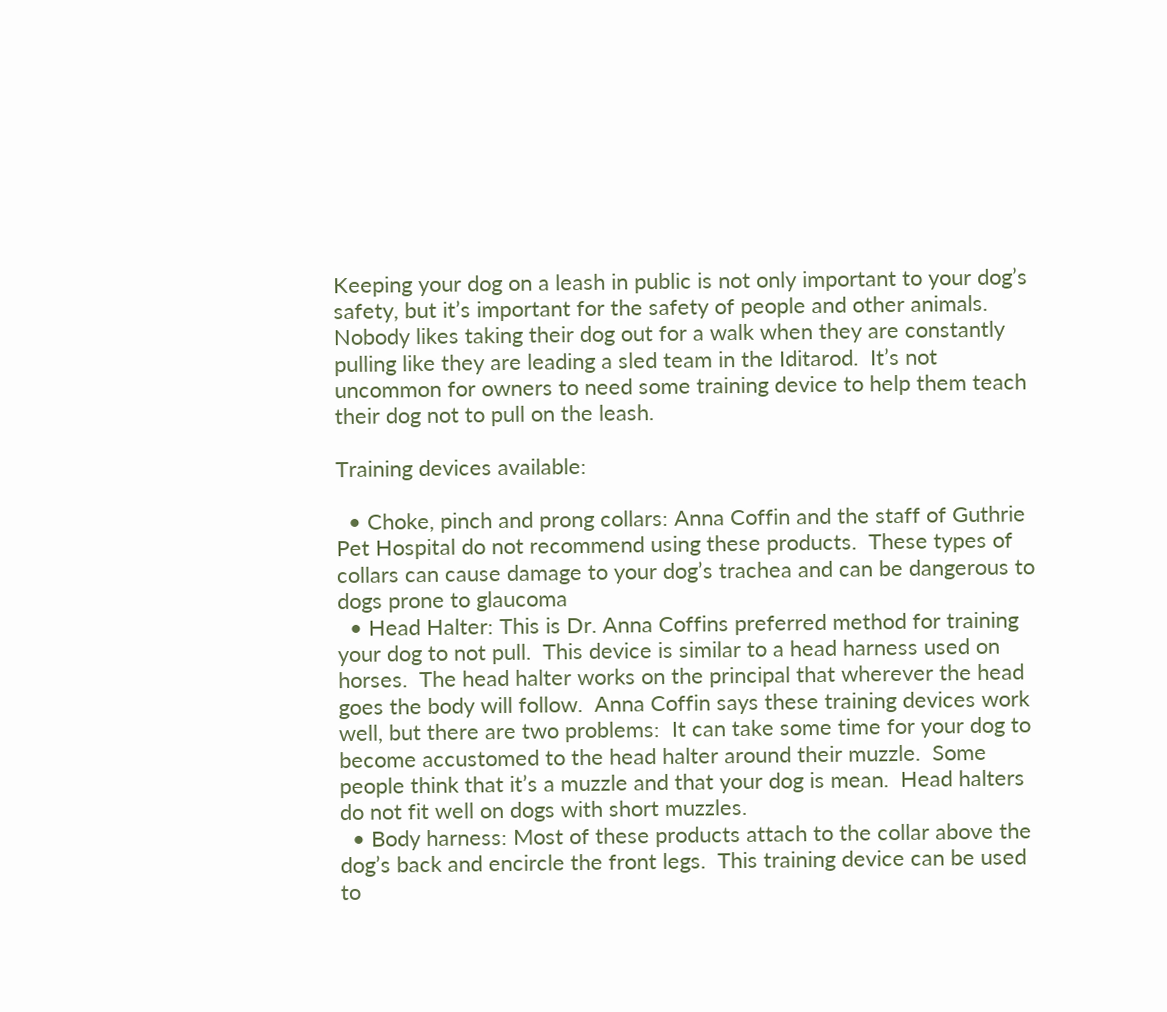Keeping your dog on a leash in public is not only important to your dog’s safety, but it’s important for the safety of people and other animals.  Nobody likes taking their dog out for a walk when they are constantly pulling like they are leading a sled team in the Iditarod.  It’s not uncommon for owners to need some training device to help them teach their dog not to pull on the leash.

Training devices available:

  • Choke, pinch and prong collars: Anna Coffin and the staff of Guthrie Pet Hospital do not recommend using these products.  These types of collars can cause damage to your dog’s trachea and can be dangerous to dogs prone to glaucoma
  • Head Halter: This is Dr. Anna Coffins preferred method for training your dog to not pull.  This device is similar to a head harness used on horses.  The head halter works on the principal that wherever the head goes the body will follow.  Anna Coffin says these training devices work well, but there are two problems:  It can take some time for your dog to become accustomed to the head halter around their muzzle.  Some people think that it’s a muzzle and that your dog is mean.  Head halters do not fit well on dogs with short muzzles.
  • Body harness: Most of these products attach to the collar above the dog’s back and encircle the front legs.  This training device can be used to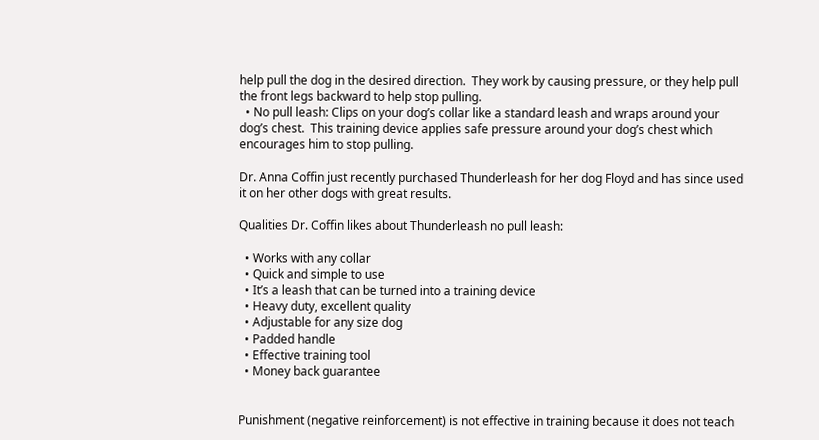help pull the dog in the desired direction.  They work by causing pressure, or they help pull the front legs backward to help stop pulling.
  • No pull leash: Clips on your dog’s collar like a standard leash and wraps around your dog’s chest.  This training device applies safe pressure around your dog’s chest which encourages him to stop pulling.

Dr. Anna Coffin just recently purchased Thunderleash for her dog Floyd and has since used it on her other dogs with great results.

Qualities Dr. Coffin likes about Thunderleash no pull leash:

  • Works with any collar
  • Quick and simple to use
  • It’s a leash that can be turned into a training device
  • Heavy duty, excellent quality
  • Adjustable for any size dog
  • Padded handle
  • Effective training tool
  • Money back guarantee


Punishment (negative reinforcement) is not effective in training because it does not teach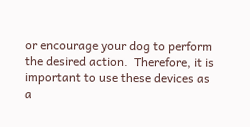or encourage your dog to perform the desired action.  Therefore, it is important to use these devices as a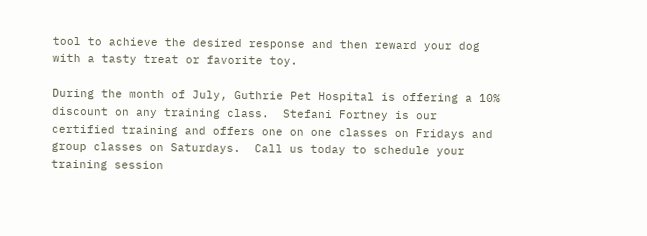tool to achieve the desired response and then reward your dog with a tasty treat or favorite toy.

During the month of July, Guthrie Pet Hospital is offering a 10% discount on any training class.  Stefani Fortney is our certified training and offers one on one classes on Fridays and group classes on Saturdays.  Call us today to schedule your training session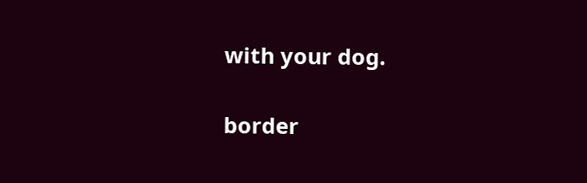with your dog.

border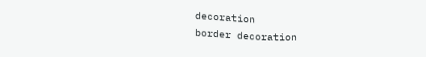decoration
border decoration